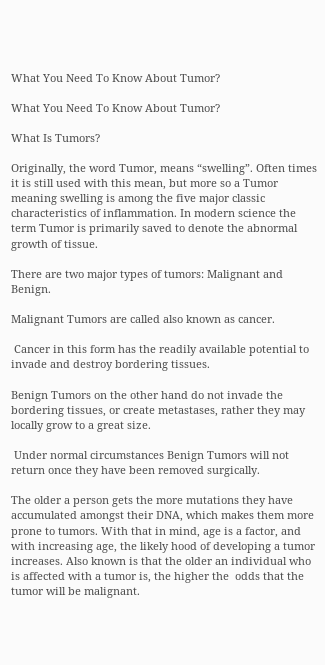What You Need To Know About Tumor?

What You Need To Know About Tumor?

What Is Tumors?

Originally, the word Tumor, means “swelling”. Often times it is still used with this mean, but more so a Tumor meaning swelling is among the five major classic characteristics of inflammation. In modern science the term Tumor is primarily saved to denote the abnormal growth of tissue.

There are two major types of tumors: Malignant and Benign.

Malignant Tumors are called also known as cancer.

 Cancer in this form has the readily available potential to invade and destroy bordering tissues.

Benign Tumors on the other hand do not invade the bordering tissues, or create metastases, rather they may locally grow to a great size.

 Under normal circumstances Benign Tumors will not return once they have been removed surgically.

The older a person gets the more mutations they have accumulated amongst their DNA, which makes them more prone to tumors. With that in mind, age is a factor, and with increasing age, the likely hood of developing a tumor increases. Also known is that the older an individual who is affected with a tumor is, the higher the  odds that the tumor will be malignant.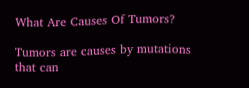What Are Causes Of Tumors?

Tumors are causes by mutations that can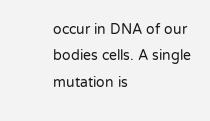occur in DNA of our bodies cells. A single mutation is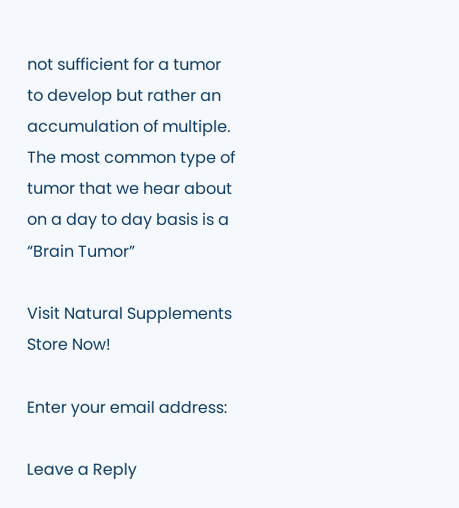not sufficient for a tumor to develop but rather an accumulation of multiple.  The most common type of tumor that we hear about on a day to day basis is a “Brain Tumor”

Visit Natural Supplements Store Now!

Enter your email address:

Leave a Reply